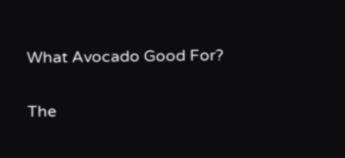What Avocado Good For?

The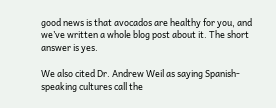good news is that avocados are healthy for you, and we’ve written a whole blog post about it. The short answer is yes.

We also cited Dr. Andrew Weil as saying Spanish-speaking cultures call the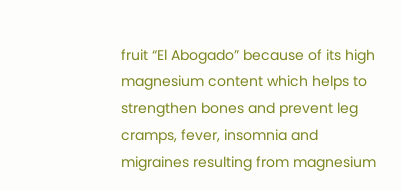fruit “El Abogado” because of its high magnesium content which helps to strengthen bones and prevent leg cramps, fever, insomnia and migraines resulting from magnesium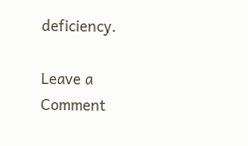deficiency.

Leave a Comment